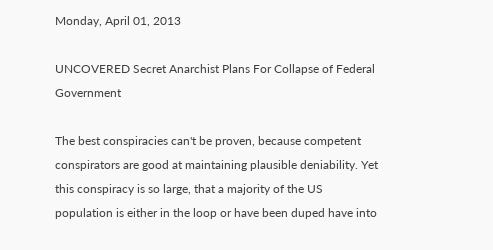Monday, April 01, 2013

UNCOVERED Secret Anarchist Plans For Collapse of Federal Government

The best conspiracies can't be proven, because competent conspirators are good at maintaining plausible deniability. Yet this conspiracy is so large, that a majority of the US population is either in the loop or have been duped have into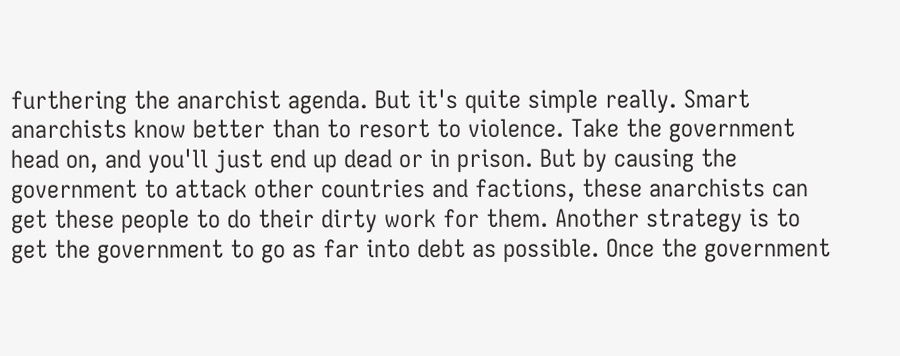furthering the anarchist agenda. But it's quite simple really. Smart anarchists know better than to resort to violence. Take the government head on, and you'll just end up dead or in prison. But by causing the government to attack other countries and factions, these anarchists can get these people to do their dirty work for them. Another strategy is to get the government to go as far into debt as possible. Once the government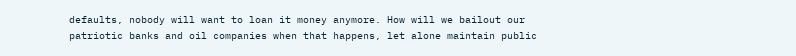defaults, nobody will want to loan it money anymore. How will we bailout our patriotic banks and oil companies when that happens, let alone maintain public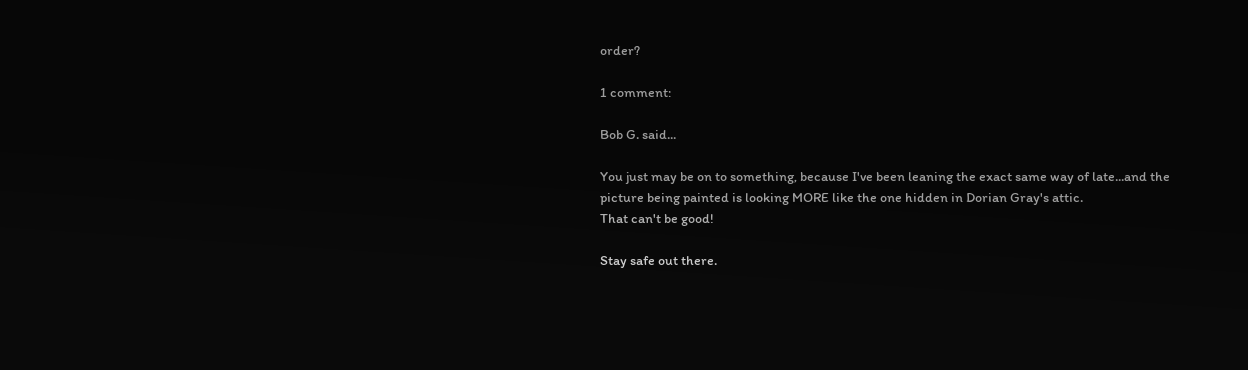order?

1 comment:

Bob G. said...

You just may be on to something, because I've been leaning the exact same way of late...and the picture being painted is looking MORE like the one hidden in Dorian Gray's attic.
That can't be good!

Stay safe out there.